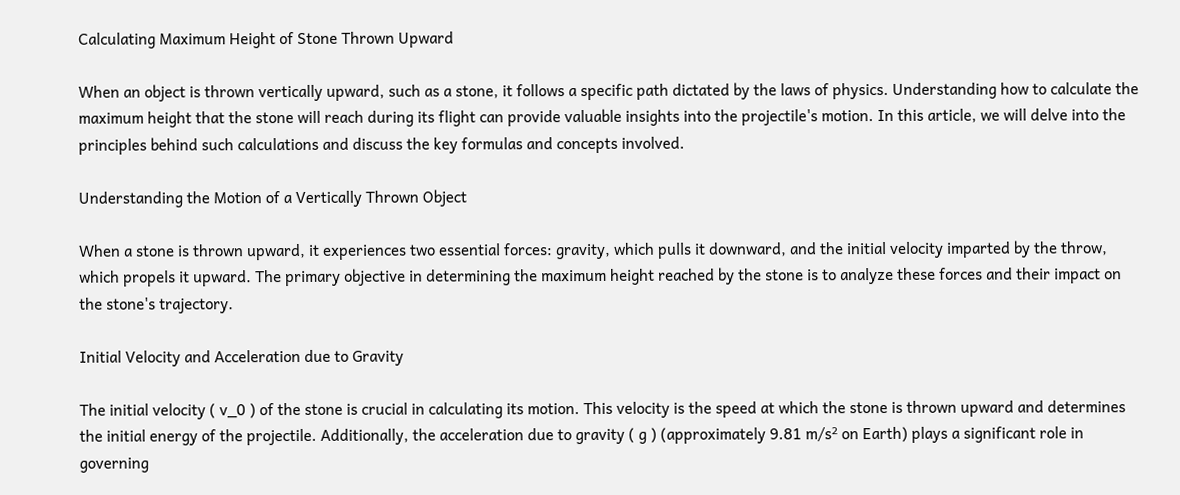Calculating Maximum Height of Stone Thrown Upward

When an object is thrown vertically upward, such as a stone, it follows a specific path dictated by the laws of physics. Understanding how to calculate the maximum height that the stone will reach during its flight can provide valuable insights into the projectile's motion. In this article, we will delve into the principles behind such calculations and discuss the key formulas and concepts involved.

Understanding the Motion of a Vertically Thrown Object

When a stone is thrown upward, it experiences two essential forces: gravity, which pulls it downward, and the initial velocity imparted by the throw, which propels it upward. The primary objective in determining the maximum height reached by the stone is to analyze these forces and their impact on the stone's trajectory.

Initial Velocity and Acceleration due to Gravity

The initial velocity ( v_0 ) of the stone is crucial in calculating its motion. This velocity is the speed at which the stone is thrown upward and determines the initial energy of the projectile. Additionally, the acceleration due to gravity ( g ) (approximately 9.81 m/s² on Earth) plays a significant role in governing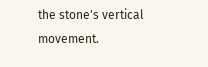the stone's vertical movement.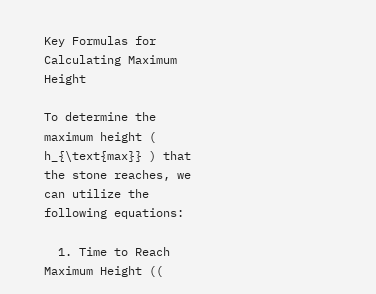Key Formulas for Calculating Maximum Height

To determine the maximum height ( h_{\text{max}} ) that the stone reaches, we can utilize the following equations:

  1. Time to Reach Maximum Height ((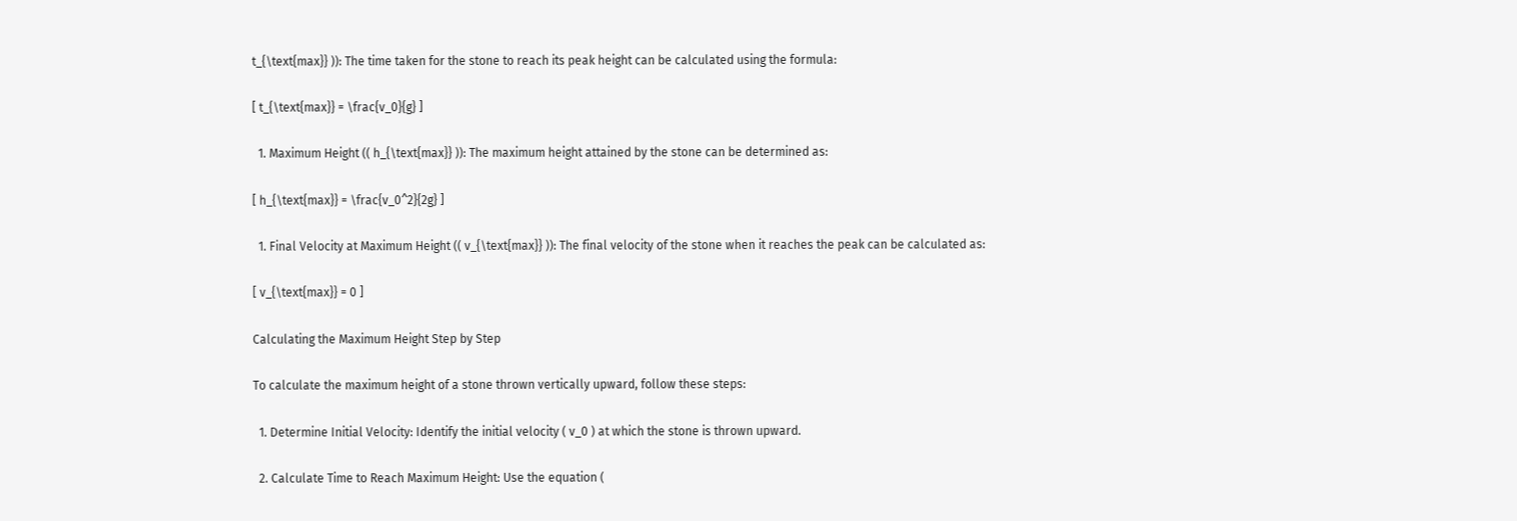t_{\text{max}} )): The time taken for the stone to reach its peak height can be calculated using the formula:

[ t_{\text{max}} = \frac{v_0}{g} ]

  1. Maximum Height (( h_{\text{max}} )): The maximum height attained by the stone can be determined as:

[ h_{\text{max}} = \frac{v_0^2}{2g} ]

  1. Final Velocity at Maximum Height (( v_{\text{max}} )): The final velocity of the stone when it reaches the peak can be calculated as:

[ v_{\text{max}} = 0 ]

Calculating the Maximum Height Step by Step

To calculate the maximum height of a stone thrown vertically upward, follow these steps:

  1. Determine Initial Velocity: Identify the initial velocity ( v_0 ) at which the stone is thrown upward.

  2. Calculate Time to Reach Maximum Height: Use the equation (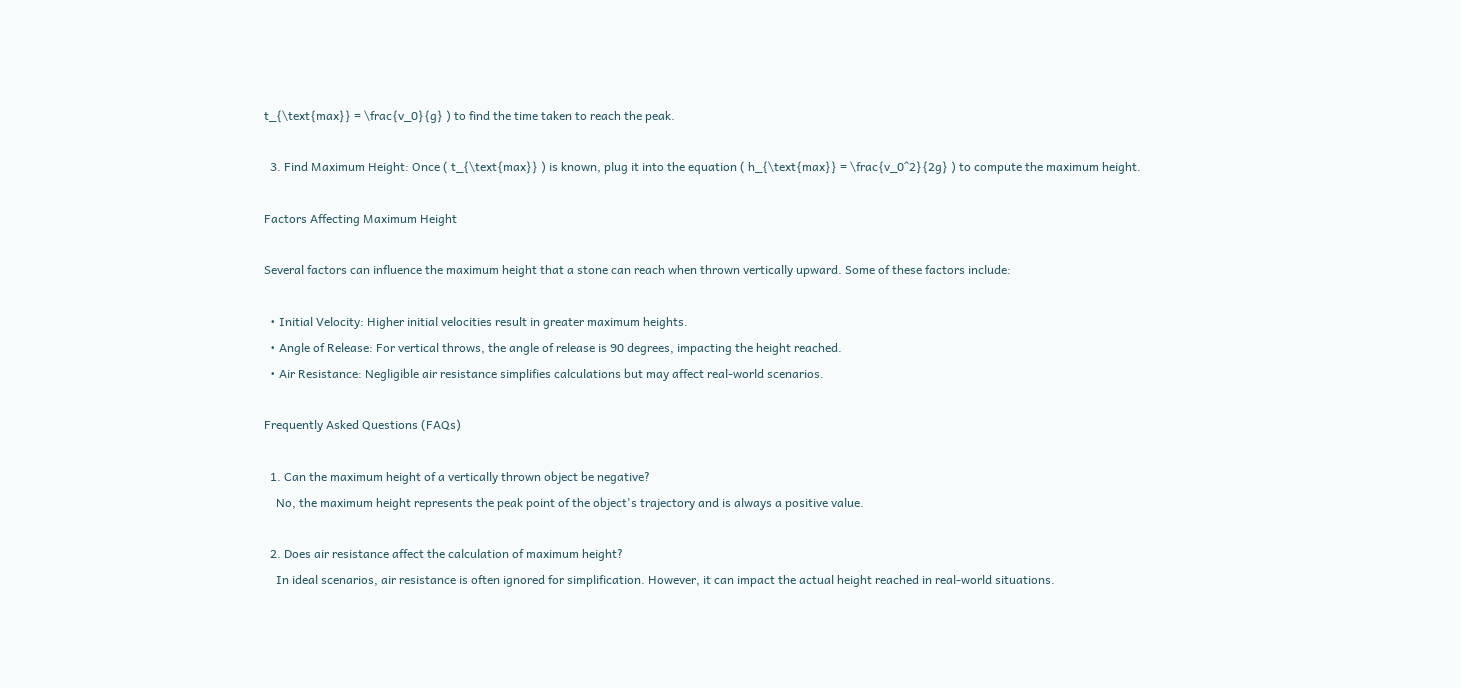t_{\text{max}} = \frac{v_0}{g} ) to find the time taken to reach the peak.

  3. Find Maximum Height: Once ( t_{\text{max}} ) is known, plug it into the equation ( h_{\text{max}} = \frac{v_0^2}{2g} ) to compute the maximum height.

Factors Affecting Maximum Height

Several factors can influence the maximum height that a stone can reach when thrown vertically upward. Some of these factors include:

  • Initial Velocity: Higher initial velocities result in greater maximum heights.
  • Angle of Release: For vertical throws, the angle of release is 90 degrees, impacting the height reached.
  • Air Resistance: Negligible air resistance simplifies calculations but may affect real-world scenarios.

Frequently Asked Questions (FAQs)

  1. Can the maximum height of a vertically thrown object be negative?
    No, the maximum height represents the peak point of the object's trajectory and is always a positive value.

  2. Does air resistance affect the calculation of maximum height?
    In ideal scenarios, air resistance is often ignored for simplification. However, it can impact the actual height reached in real-world situations.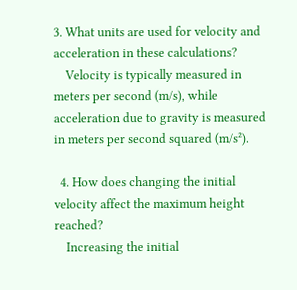3. What units are used for velocity and acceleration in these calculations?
    Velocity is typically measured in meters per second (m/s), while acceleration due to gravity is measured in meters per second squared (m/s²).

  4. How does changing the initial velocity affect the maximum height reached?
    Increasing the initial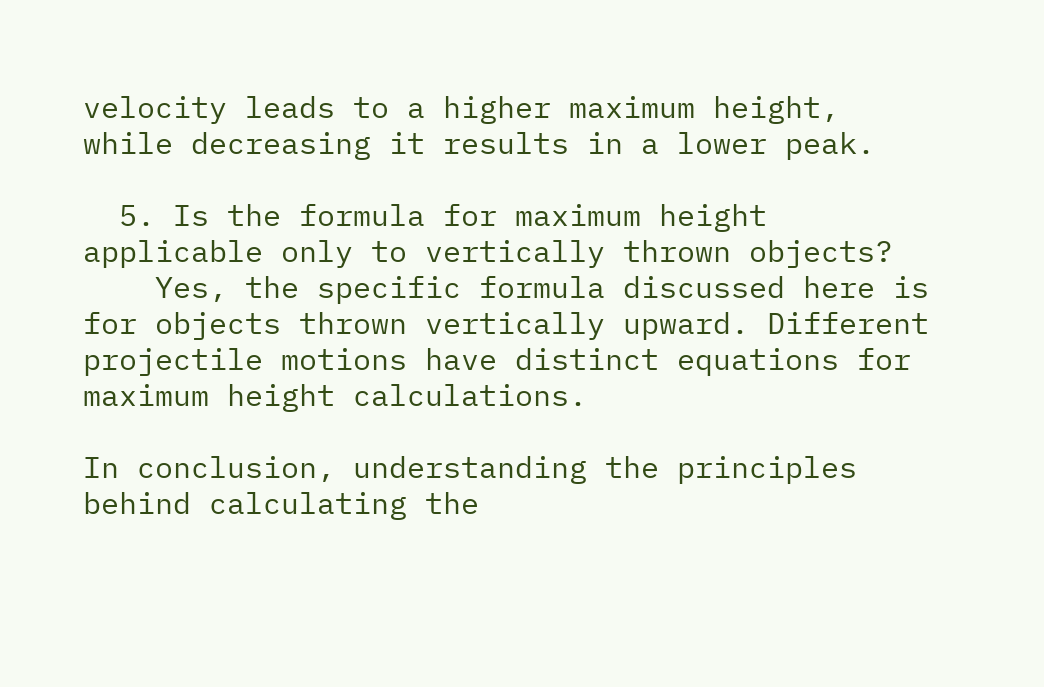velocity leads to a higher maximum height, while decreasing it results in a lower peak.

  5. Is the formula for maximum height applicable only to vertically thrown objects?
    Yes, the specific formula discussed here is for objects thrown vertically upward. Different projectile motions have distinct equations for maximum height calculations.

In conclusion, understanding the principles behind calculating the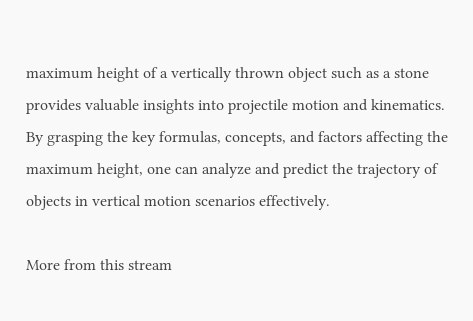maximum height of a vertically thrown object such as a stone provides valuable insights into projectile motion and kinematics. By grasping the key formulas, concepts, and factors affecting the maximum height, one can analyze and predict the trajectory of objects in vertical motion scenarios effectively.

More from this stream